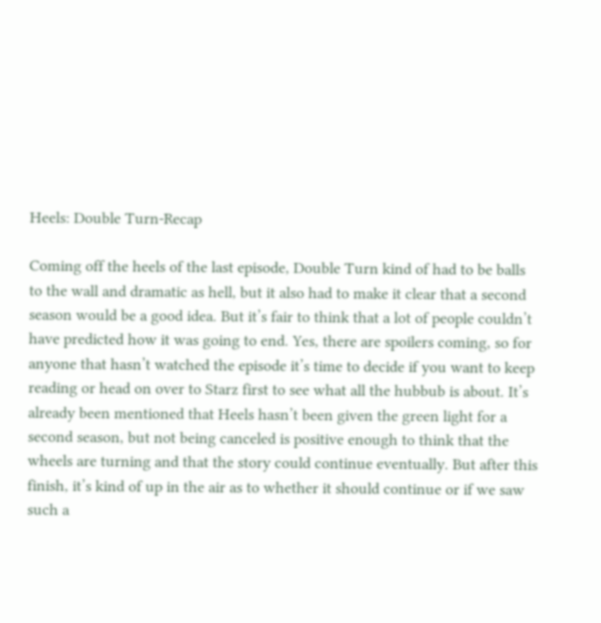Heels: Double Turn-Recap

Coming off the heels of the last episode, Double Turn kind of had to be balls to the wall and dramatic as hell, but it also had to make it clear that a second season would be a good idea. But it’s fair to think that a lot of people couldn’t have predicted how it was going to end. Yes, there are spoilers coming, so for anyone that hasn’t watched the episode it’s time to decide if you want to keep reading or head on over to Starz first to see what all the hubbub is about. It’s already been mentioned that Heels hasn’t been given the green light for a second season, but not being canceled is positive enough to think that the wheels are turning and that the story could continue eventually. But after this finish, it’s kind of up in the air as to whether it should continue or if we saw such a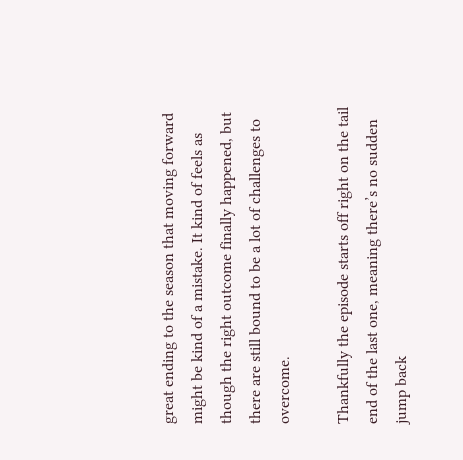great ending to the season that moving forward might be kind of a mistake. It kind of feels as though the right outcome finally happened, but there are still bound to be a lot of challenges to overcome.

Thankfully the episode starts off right on the tail end of the last one, meaning there’s no sudden jump back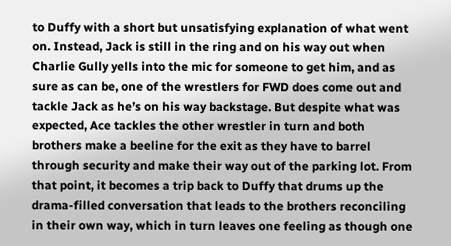to Duffy with a short but unsatisfying explanation of what went on. Instead, Jack is still in the ring and on his way out when Charlie Gully yells into the mic for someone to get him, and as sure as can be, one of the wrestlers for FWD does come out and tackle Jack as he’s on his way backstage. But despite what was expected, Ace tackles the other wrestler in turn and both brothers make a beeline for the exit as they have to barrel through security and make their way out of the parking lot. From that point, it becomes a trip back to Duffy that drums up the drama-filled conversation that leads to the brothers reconciling in their own way, which in turn leaves one feeling as though one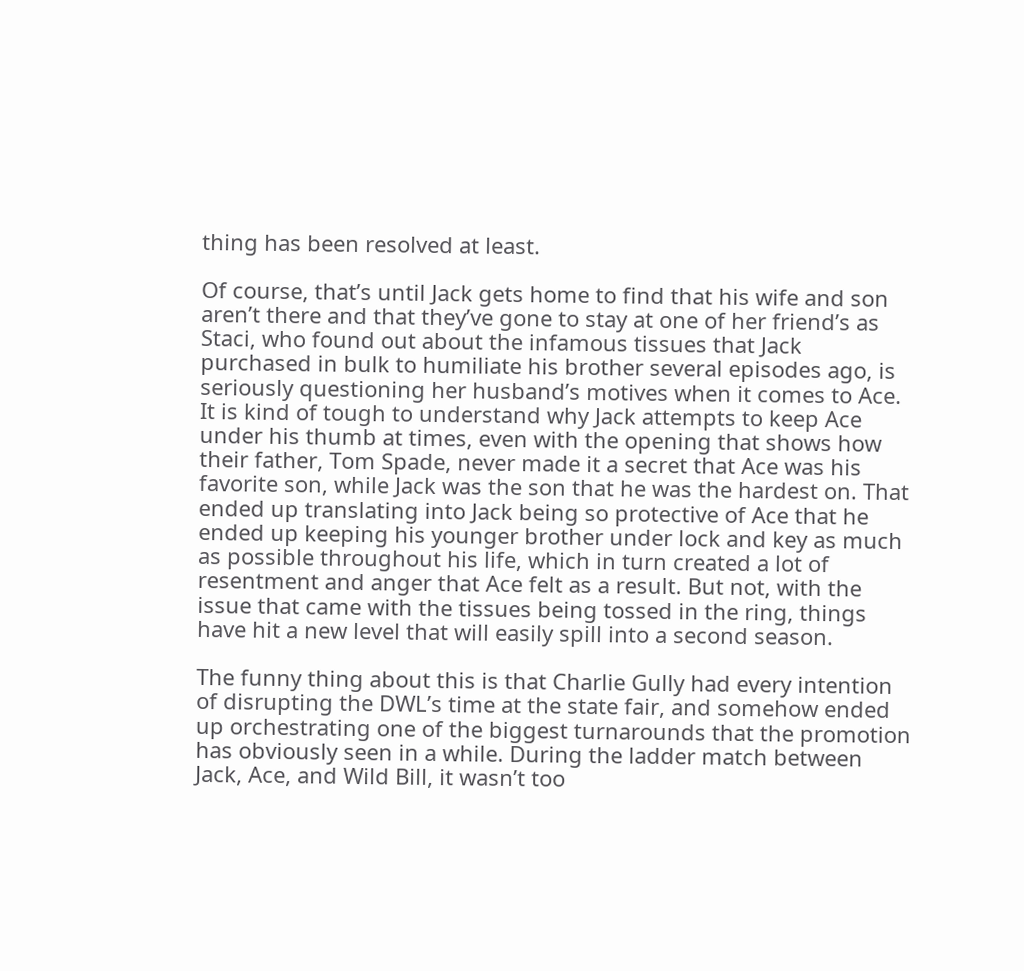thing has been resolved at least.

Of course, that’s until Jack gets home to find that his wife and son aren’t there and that they’ve gone to stay at one of her friend’s as Staci, who found out about the infamous tissues that Jack purchased in bulk to humiliate his brother several episodes ago, is seriously questioning her husband’s motives when it comes to Ace. It is kind of tough to understand why Jack attempts to keep Ace under his thumb at times, even with the opening that shows how their father, Tom Spade, never made it a secret that Ace was his favorite son, while Jack was the son that he was the hardest on. That ended up translating into Jack being so protective of Ace that he ended up keeping his younger brother under lock and key as much as possible throughout his life, which in turn created a lot of resentment and anger that Ace felt as a result. But not, with the issue that came with the tissues being tossed in the ring, things have hit a new level that will easily spill into a second season.

The funny thing about this is that Charlie Gully had every intention of disrupting the DWL’s time at the state fair, and somehow ended up orchestrating one of the biggest turnarounds that the promotion has obviously seen in a while. During the ladder match between Jack, Ace, and Wild Bill, it wasn’t too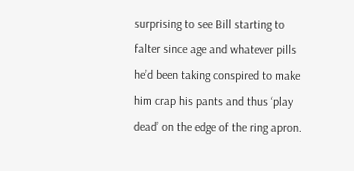surprising to see Bill starting to falter since age and whatever pills he’d been taking conspired to make him crap his pants and thus ‘play dead’ on the edge of the ring apron.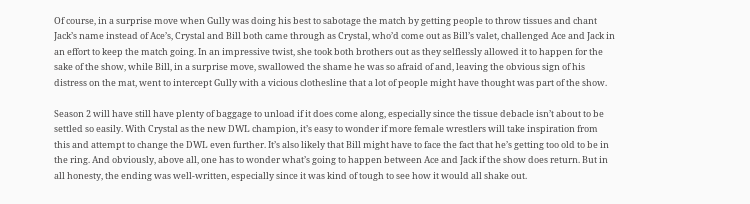Of course, in a surprise move when Gully was doing his best to sabotage the match by getting people to throw tissues and chant Jack’s name instead of Ace’s, Crystal and Bill both came through as Crystal, who’d come out as Bill’s valet, challenged Ace and Jack in an effort to keep the match going. In an impressive twist, she took both brothers out as they selflessly allowed it to happen for the sake of the show, while Bill, in a surprise move, swallowed the shame he was so afraid of and, leaving the obvious sign of his distress on the mat, went to intercept Gully with a vicious clothesline that a lot of people might have thought was part of the show.

Season 2 will have still have plenty of baggage to unload if it does come along, especially since the tissue debacle isn’t about to be settled so easily. With Crystal as the new DWL champion, it’s easy to wonder if more female wrestlers will take inspiration from this and attempt to change the DWL even further. It’s also likely that Bill might have to face the fact that he’s getting too old to be in the ring. And obviously, above all, one has to wonder what’s going to happen between Ace and Jack if the show does return. But in all honesty, the ending was well-written, especially since it was kind of tough to see how it would all shake out.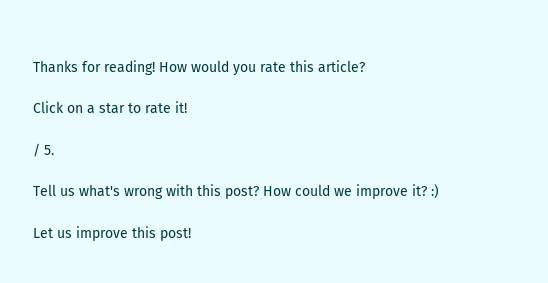Thanks for reading! How would you rate this article?

Click on a star to rate it!

/ 5.

Tell us what's wrong with this post? How could we improve it? :)

Let us improve this post!